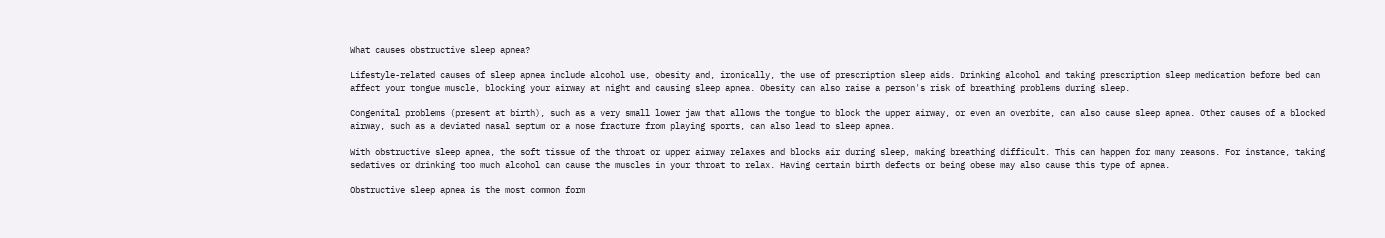What causes obstructive sleep apnea?

Lifestyle-related causes of sleep apnea include alcohol use, obesity and, ironically, the use of prescription sleep aids. Drinking alcohol and taking prescription sleep medication before bed can affect your tongue muscle, blocking your airway at night and causing sleep apnea. Obesity can also raise a person's risk of breathing problems during sleep.

Congenital problems (present at birth), such as a very small lower jaw that allows the tongue to block the upper airway, or even an overbite, can also cause sleep apnea. Other causes of a blocked airway, such as a deviated nasal septum or a nose fracture from playing sports, can also lead to sleep apnea.

With obstructive sleep apnea, the soft tissue of the throat or upper airway relaxes and blocks air during sleep, making breathing difficult. This can happen for many reasons. For instance, taking sedatives or drinking too much alcohol can cause the muscles in your throat to relax. Having certain birth defects or being obese may also cause this type of apnea.

Obstructive sleep apnea is the most common form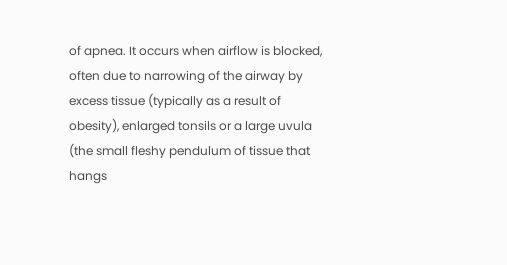of apnea. It occurs when airflow is blocked, often due to narrowing of the airway by excess tissue (typically as a result of obesity), enlarged tonsils or a large uvula (the small fleshy pendulum of tissue that hangs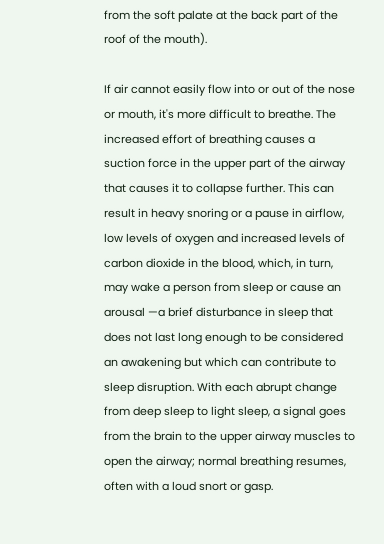from the soft palate at the back part of the roof of the mouth).

If air cannot easily flow into or out of the nose or mouth, it's more difficult to breathe. The increased effort of breathing causes a suction force in the upper part of the airway that causes it to collapse further. This can result in heavy snoring or a pause in airflow, low levels of oxygen and increased levels of carbon dioxide in the blood, which, in turn, may wake a person from sleep or cause an arousal —a brief disturbance in sleep that does not last long enough to be considered an awakening but which can contribute to sleep disruption. With each abrupt change from deep sleep to light sleep, a signal goes from the brain to the upper airway muscles to open the airway; normal breathing resumes, often with a loud snort or gasp.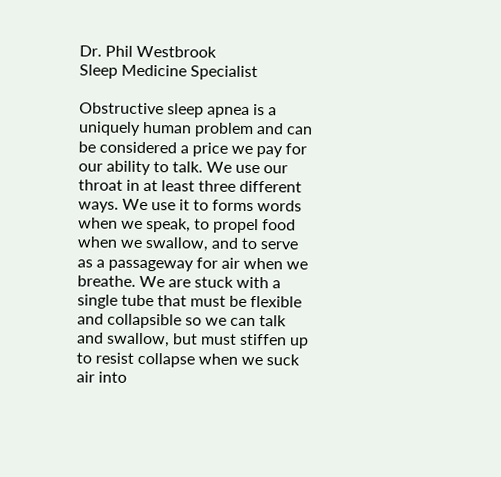Dr. Phil Westbrook
Sleep Medicine Specialist

Obstructive sleep apnea is a uniquely human problem and can be considered a price we pay for our ability to talk. We use our throat in at least three different ways. We use it to forms words when we speak, to propel food when we swallow, and to serve as a passageway for air when we breathe. We are stuck with a single tube that must be flexible and collapsible so we can talk and swallow, but must stiffen up to resist collapse when we suck air into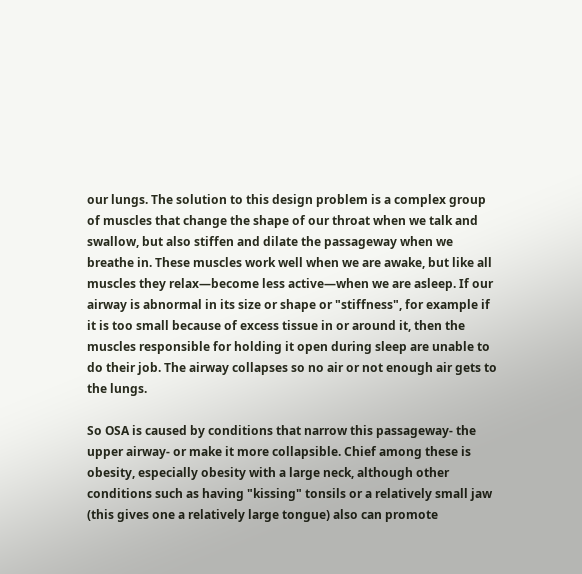our lungs. The solution to this design problem is a complex group of muscles that change the shape of our throat when we talk and swallow, but also stiffen and dilate the passageway when we breathe in. These muscles work well when we are awake, but like all muscles they relax—become less active—when we are asleep. If our airway is abnormal in its size or shape or "stiffness", for example if it is too small because of excess tissue in or around it, then the muscles responsible for holding it open during sleep are unable to do their job. The airway collapses so no air or not enough air gets to the lungs.

So OSA is caused by conditions that narrow this passageway- the upper airway- or make it more collapsible. Chief among these is obesity, especially obesity with a large neck, although other conditions such as having "kissing" tonsils or a relatively small jaw (this gives one a relatively large tongue) also can promote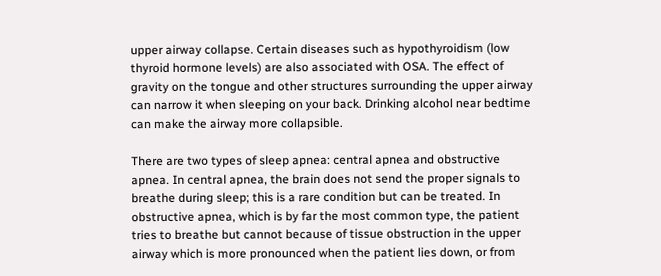upper airway collapse. Certain diseases such as hypothyroidism (low thyroid hormone levels) are also associated with OSA. The effect of gravity on the tongue and other structures surrounding the upper airway can narrow it when sleeping on your back. Drinking alcohol near bedtime can make the airway more collapsible.

There are two types of sleep apnea: central apnea and obstructive apnea. In central apnea, the brain does not send the proper signals to breathe during sleep; this is a rare condition but can be treated. In obstructive apnea, which is by far the most common type, the patient tries to breathe but cannot because of tissue obstruction in the upper airway which is more pronounced when the patient lies down, or from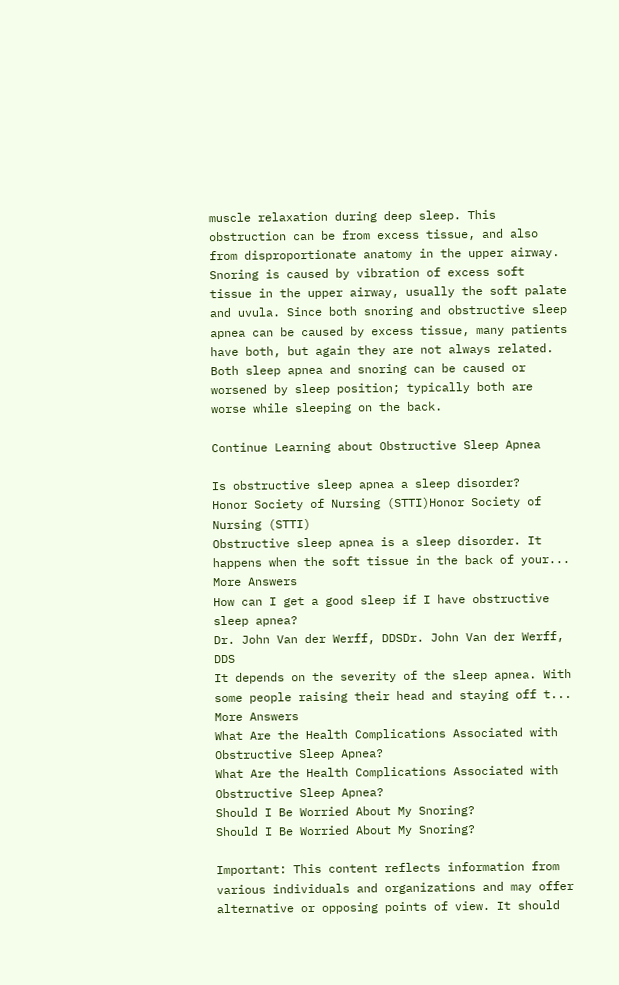muscle relaxation during deep sleep. This obstruction can be from excess tissue, and also from disproportionate anatomy in the upper airway. Snoring is caused by vibration of excess soft tissue in the upper airway, usually the soft palate and uvula. Since both snoring and obstructive sleep apnea can be caused by excess tissue, many patients have both, but again they are not always related. Both sleep apnea and snoring can be caused or worsened by sleep position; typically both are worse while sleeping on the back.

Continue Learning about Obstructive Sleep Apnea

Is obstructive sleep apnea a sleep disorder?
Honor Society of Nursing (STTI)Honor Society of Nursing (STTI)
Obstructive sleep apnea is a sleep disorder. It happens when the soft tissue in the back of your...
More Answers
How can I get a good sleep if I have obstructive sleep apnea?
Dr. John Van der Werff, DDSDr. John Van der Werff, DDS
It depends on the severity of the sleep apnea. With some people raising their head and staying off t...
More Answers
What Are the Health Complications Associated with Obstructive Sleep Apnea?
What Are the Health Complications Associated with Obstructive Sleep Apnea?
Should I Be Worried About My Snoring?
Should I Be Worried About My Snoring?

Important: This content reflects information from various individuals and organizations and may offer alternative or opposing points of view. It should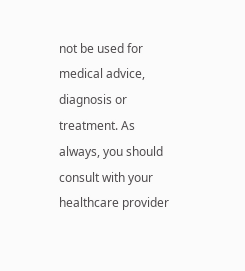not be used for medical advice, diagnosis or treatment. As always, you should consult with your healthcare provider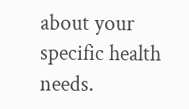about your specific health needs.